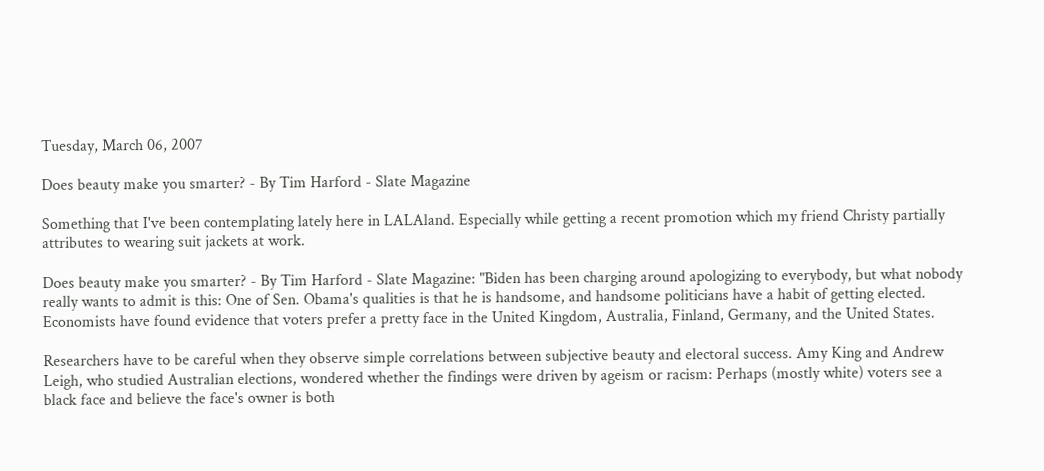Tuesday, March 06, 2007

Does beauty make you smarter? - By Tim Harford - Slate Magazine

Something that I've been contemplating lately here in LALAland. Especially while getting a recent promotion which my friend Christy partially attributes to wearing suit jackets at work.

Does beauty make you smarter? - By Tim Harford - Slate Magazine: "Biden has been charging around apologizing to everybody, but what nobody really wants to admit is this: One of Sen. Obama's qualities is that he is handsome, and handsome politicians have a habit of getting elected. Economists have found evidence that voters prefer a pretty face in the United Kingdom, Australia, Finland, Germany, and the United States.

Researchers have to be careful when they observe simple correlations between subjective beauty and electoral success. Amy King and Andrew Leigh, who studied Australian elections, wondered whether the findings were driven by ageism or racism: Perhaps (mostly white) voters see a black face and believe the face's owner is both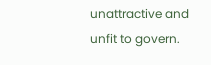unattractive and unfit to govern.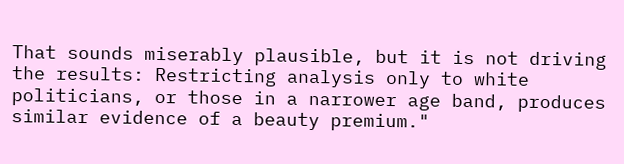That sounds miserably plausible, but it is not driving the results: Restricting analysis only to white politicians, or those in a narrower age band, produces similar evidence of a beauty premium."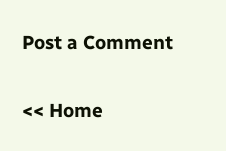Post a Comment

<< Home